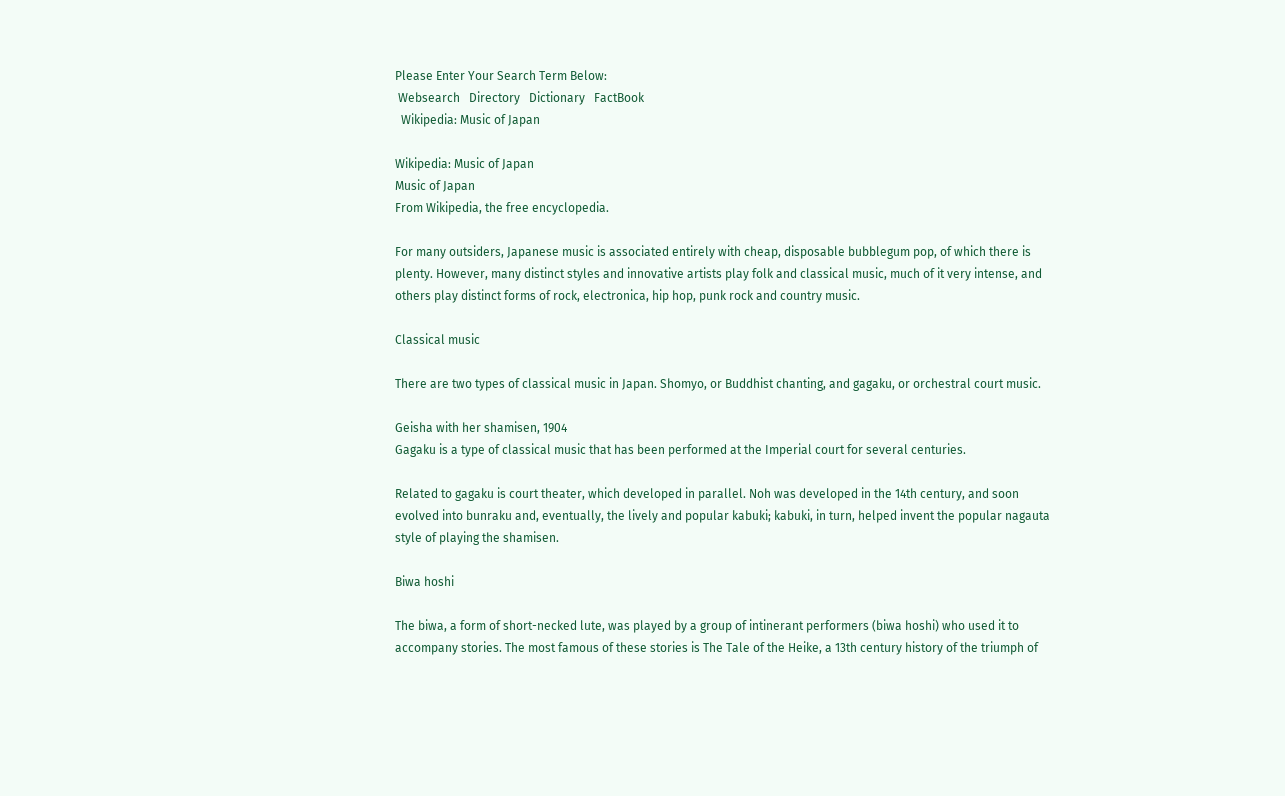Please Enter Your Search Term Below:
 Websearch   Directory   Dictionary   FactBook
  Wikipedia: Music of Japan

Wikipedia: Music of Japan
Music of Japan
From Wikipedia, the free encyclopedia.

For many outsiders, Japanese music is associated entirely with cheap, disposable bubblegum pop, of which there is plenty. However, many distinct styles and innovative artists play folk and classical music, much of it very intense, and others play distinct forms of rock, electronica, hip hop, punk rock and country music.

Classical music

There are two types of classical music in Japan. Shomyo, or Buddhist chanting, and gagaku, or orchestral court music.

Geisha with her shamisen, 1904
Gagaku is a type of classical music that has been performed at the Imperial court for several centuries.

Related to gagaku is court theater, which developed in parallel. Noh was developed in the 14th century, and soon evolved into bunraku and, eventually, the lively and popular kabuki; kabuki, in turn, helped invent the popular nagauta style of playing the shamisen.

Biwa hoshi

The biwa, a form of short-necked lute, was played by a group of intinerant performers (biwa hoshi) who used it to accompany stories. The most famous of these stories is The Tale of the Heike, a 13th century history of the triumph of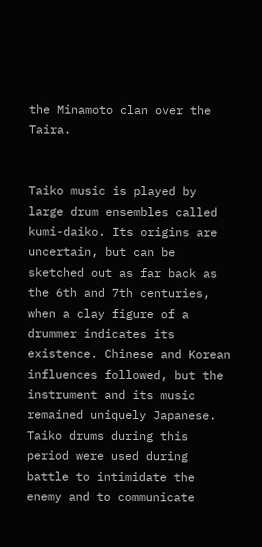the Minamoto clan over the Taira.


Taiko music is played by large drum ensembles called kumi-daiko. Its origins are uncertain, but can be sketched out as far back as the 6th and 7th centuries, when a clay figure of a drummer indicates its existence. Chinese and Korean influences followed, but the instrument and its music remained uniquely Japanese. Taiko drums during this period were used during battle to intimidate the enemy and to communicate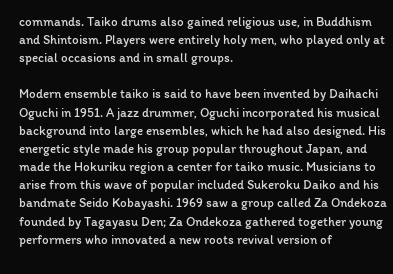commands. Taiko drums also gained religious use, in Buddhism and Shintoism. Players were entirely holy men, who played only at special occasions and in small groups.

Modern ensemble taiko is said to have been invented by Daihachi Oguchi in 1951. A jazz drummer, Oguchi incorporated his musical background into large ensembles, which he had also designed. His energetic style made his group popular throughout Japan, and made the Hokuriku region a center for taiko music. Musicians to arise from this wave of popular included Sukeroku Daiko and his bandmate Seido Kobayashi. 1969 saw a group called Za Ondekoza founded by Tagayasu Den; Za Ondekoza gathered together young performers who innovated a new roots revival version of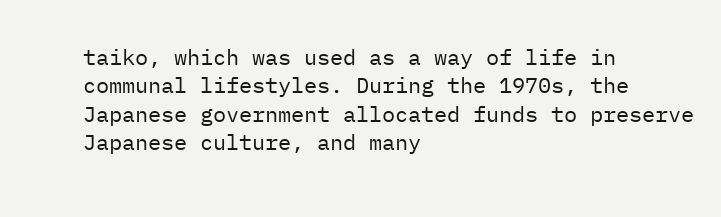taiko, which was used as a way of life in communal lifestyles. During the 1970s, the Japanese government allocated funds to preserve Japanese culture, and many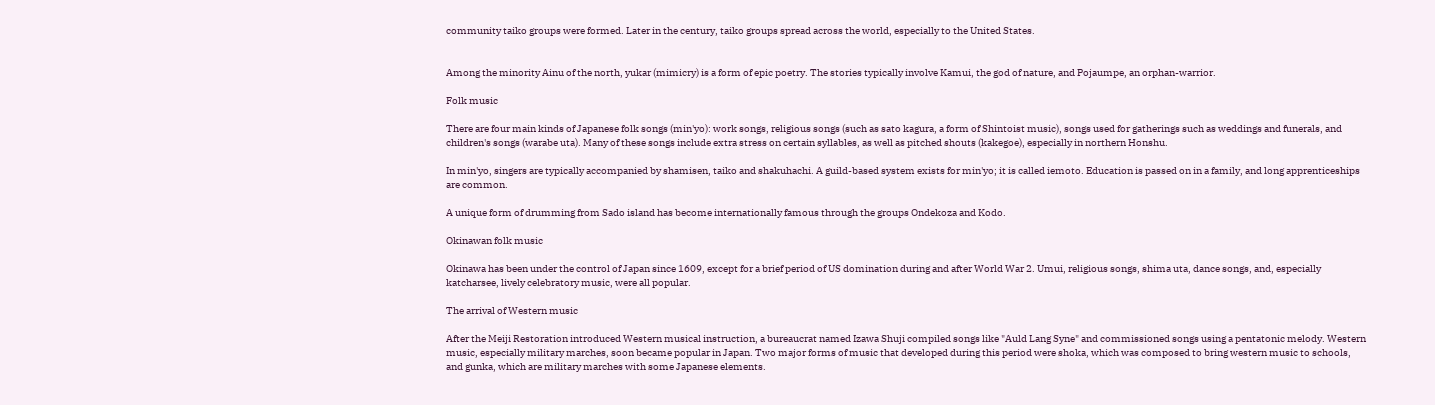community taiko groups were formed. Later in the century, taiko groups spread across the world, especially to the United States.


Among the minority Ainu of the north, yukar (mimicry) is a form of epic poetry. The stories typically involve Kamui, the god of nature, and Pojaumpe, an orphan-warrior.

Folk music

There are four main kinds of Japanese folk songs (min'yo): work songs, religious songs (such as sato kagura, a form of Shintoist music), songs used for gatherings such as weddings and funerals, and children's songs (warabe uta). Many of these songs include extra stress on certain syllables, as well as pitched shouts (kakegoe), especially in northern Honshu.

In min'yo, singers are typically accompanied by shamisen, taiko and shakuhachi. A guild-based system exists for min'yo; it is called iemoto. Education is passed on in a family, and long apprenticeships are common.

A unique form of drumming from Sado island has become internationally famous through the groups Ondekoza and Kodo.

Okinawan folk music

Okinawa has been under the control of Japan since 1609, except for a brief period of US domination during and after World War 2. Umui, religious songs, shima uta, dance songs, and, especially katcharsee, lively celebratory music, were all popular.

The arrival of Western music

After the Meiji Restoration introduced Western musical instruction, a bureaucrat named Izawa Shuji compiled songs like "Auld Lang Syne" and commissioned songs using a pentatonic melody. Western music, especially military marches, soon became popular in Japan. Two major forms of music that developed during this period were shoka, which was composed to bring western music to schools, and gunka, which are military marches with some Japanese elements.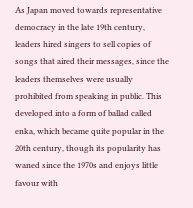As Japan moved towards representative democracy in the late 19th century, leaders hired singers to sell copies of songs that aired their messages, since the leaders themselves were usually prohibited from speaking in public. This developed into a form of ballad called enka, which became quite popular in the 20th century, though its popularity has waned since the 1970s and enjoys little favour with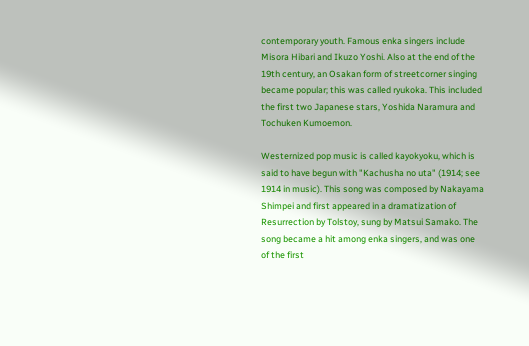contemporary youth. Famous enka singers include Misora Hibari and Ikuzo Yoshi. Also at the end of the 19th century, an Osakan form of streetcorner singing became popular; this was called ryukoka. This included the first two Japanese stars, Yoshida Naramura and Tochuken Kumoemon.

Westernized pop music is called kayokyoku, which is said to have begun with "Kachusha no uta" (1914; see 1914 in music). This song was composed by Nakayama Shimpei and first appeared in a dramatization of Resurrection by Tolstoy, sung by Matsui Samako. The song became a hit among enka singers, and was one of the first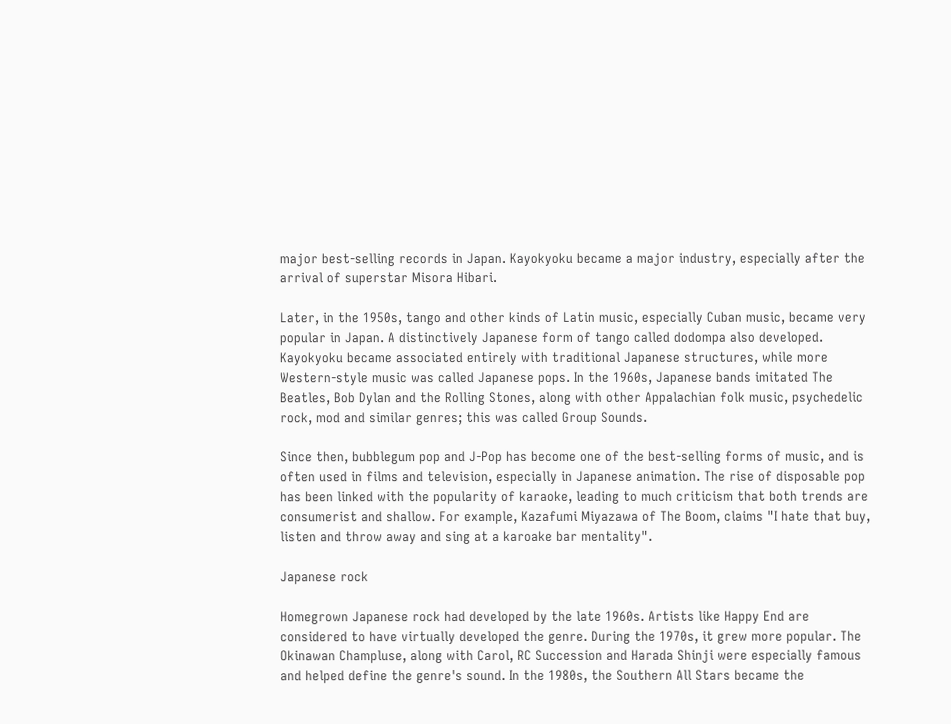major best-selling records in Japan. Kayokyoku became a major industry, especially after the arrival of superstar Misora Hibari.

Later, in the 1950s, tango and other kinds of Latin music, especially Cuban music, became very popular in Japan. A distinctively Japanese form of tango called dodompa also developed. Kayokyoku became associated entirely with traditional Japanese structures, while more Western-style music was called Japanese pops. In the 1960s, Japanese bands imitated The Beatles, Bob Dylan and the Rolling Stones, along with other Appalachian folk music, psychedelic rock, mod and similar genres; this was called Group Sounds.

Since then, bubblegum pop and J-Pop has become one of the best-selling forms of music, and is often used in films and television, especially in Japanese animation. The rise of disposable pop has been linked with the popularity of karaoke, leading to much criticism that both trends are consumerist and shallow. For example, Kazafumi Miyazawa of The Boom, claims "I hate that buy, listen and throw away and sing at a karoake bar mentality".

Japanese rock

Homegrown Japanese rock had developed by the late 1960s. Artists like Happy End are considered to have virtually developed the genre. During the 1970s, it grew more popular. The Okinawan Champluse, along with Carol, RC Succession and Harada Shinji were especially famous and helped define the genre's sound. In the 1980s, the Southern All Stars became the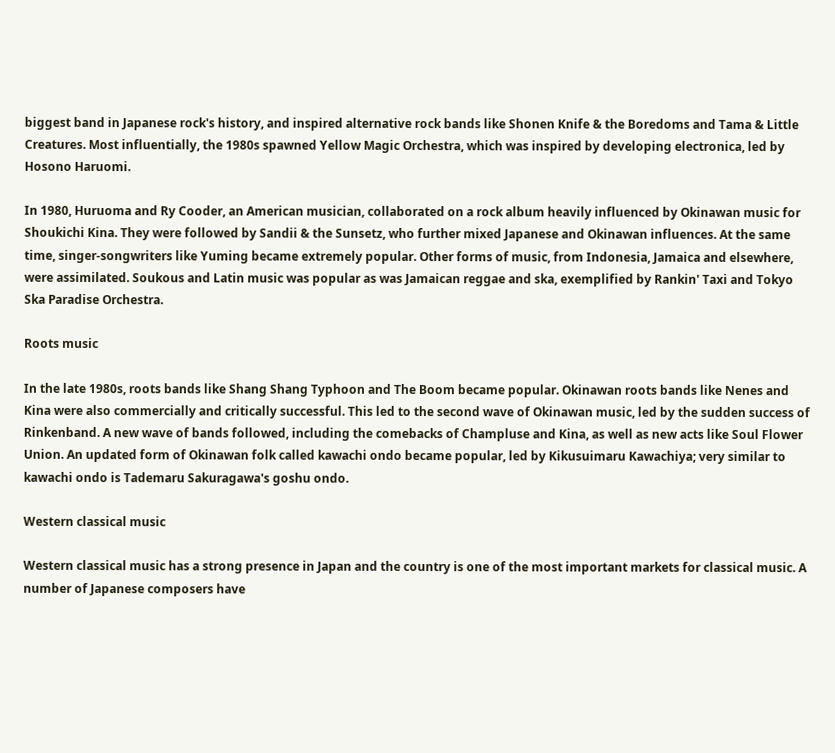biggest band in Japanese rock's history, and inspired alternative rock bands like Shonen Knife & the Boredoms and Tama & Little Creatures. Most influentially, the 1980s spawned Yellow Magic Orchestra, which was inspired by developing electronica, led by Hosono Haruomi.

In 1980, Huruoma and Ry Cooder, an American musician, collaborated on a rock album heavily influenced by Okinawan music for Shoukichi Kina. They were followed by Sandii & the Sunsetz, who further mixed Japanese and Okinawan influences. At the same time, singer-songwriters like Yuming became extremely popular. Other forms of music, from Indonesia, Jamaica and elsewhere, were assimilated. Soukous and Latin music was popular as was Jamaican reggae and ska, exemplified by Rankin' Taxi and Tokyo Ska Paradise Orchestra.

Roots music

In the late 1980s, roots bands like Shang Shang Typhoon and The Boom became popular. Okinawan roots bands like Nenes and Kina were also commercially and critically successful. This led to the second wave of Okinawan music, led by the sudden success of Rinkenband. A new wave of bands followed, including the comebacks of Champluse and Kina, as well as new acts like Soul Flower Union. An updated form of Okinawan folk called kawachi ondo became popular, led by Kikusuimaru Kawachiya; very similar to kawachi ondo is Tademaru Sakuragawa's goshu ondo.

Western classical music

Western classical music has a strong presence in Japan and the country is one of the most important markets for classical music. A number of Japanese composers have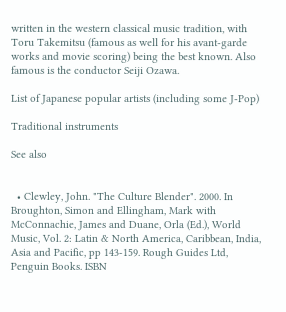written in the western classical music tradition, with Toru Takemitsu (famous as well for his avant-garde works and movie scoring) being the best known. Also famous is the conductor Seiji Ozawa.

List of Japanese popular artists (including some J-Pop)

Traditional instruments

See also


  • Clewley, John. "The Culture Blender". 2000. In Broughton, Simon and Ellingham, Mark with McConnachie, James and Duane, Orla (Ed.), World Music, Vol. 2: Latin & North America, Caribbean, India, Asia and Pacific, pp 143-159. Rough Guides Ltd, Penguin Books. ISBN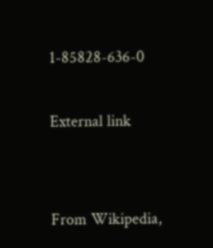1-85828-636-0

External link


From Wikipedia,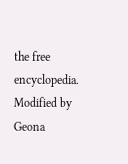the free encyclopedia.
Modified by Geona